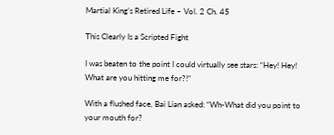Martial King’s Retired Life – Vol. 2 Ch. 45

This Clearly Is a Scripted Fight

I was beaten to the point I could virtually see stars: “Hey! Hey! What are you hitting me for?!”

With a flushed face, Bai Lian asked: “Wh-What did you point to your mouth for?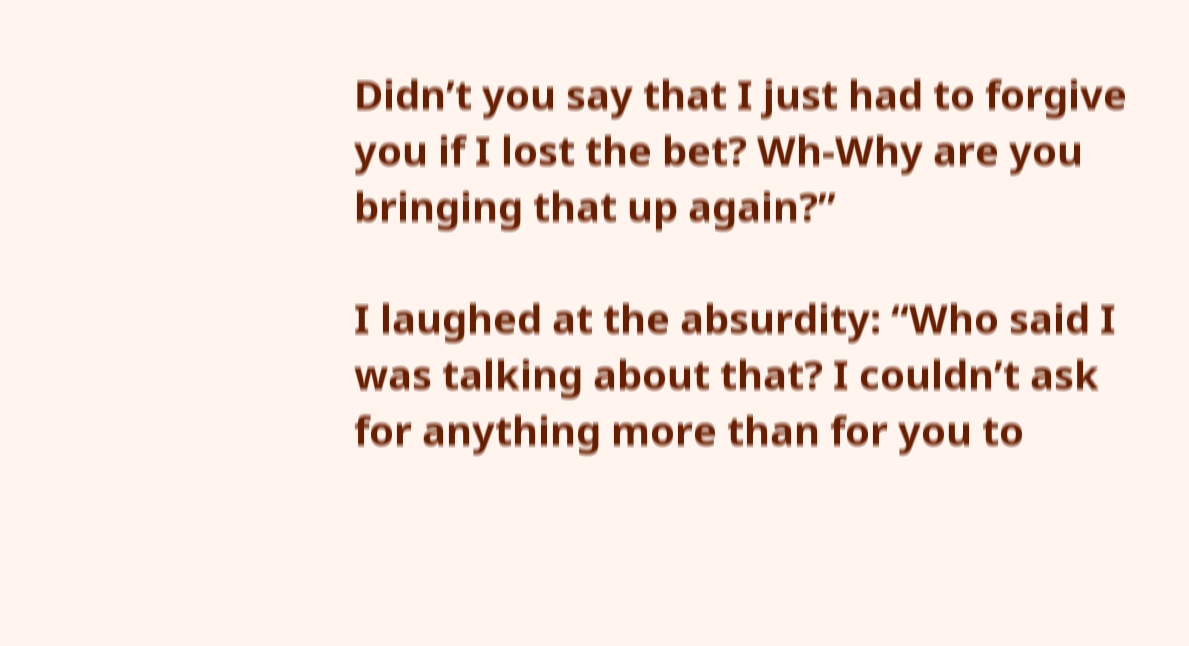Didn’t you say that I just had to forgive you if I lost the bet? Wh-Why are you bringing that up again?”

I laughed at the absurdity: “Who said I was talking about that? I couldn’t ask for anything more than for you to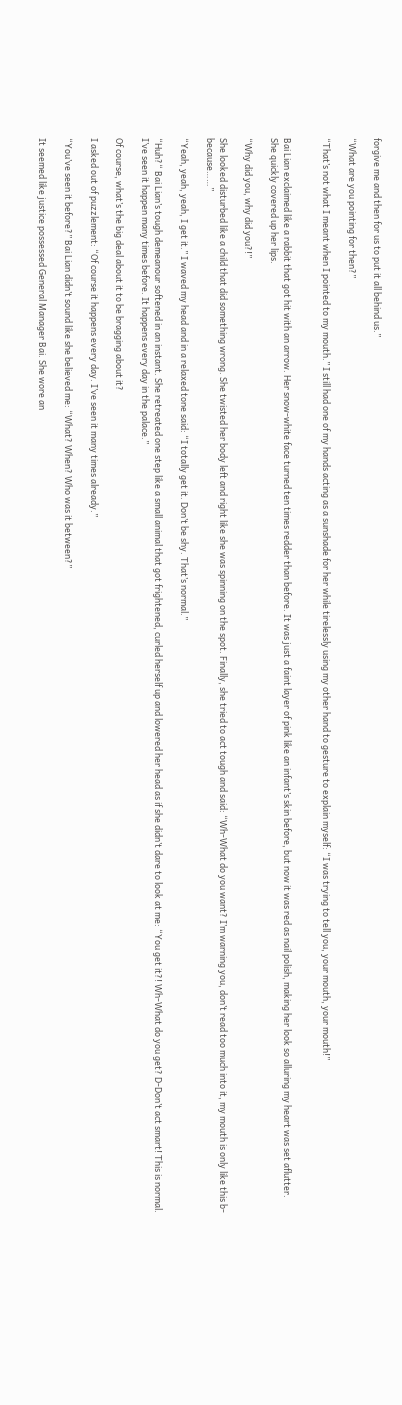forgive me and then for us to put it all behind us.”

“What are you pointing for then?”

“That’s not what I meant when I pointed to my mouth.” I still had one of my hands acting as a sunshade for her while tirelessly using my other hand to gesture to explain myself: “I was trying to tell you, your mouth, your mouth!”


Bai Lian exclaimed like a rabbit that got hit with an arrow. Her snow-white face turned ten times redder than before. It was just a faint layer of pink like an infant’s skin before, but now it was red as nail polish, making her look so alluring my heart was set aflutter. She quickly covered up her lips.

“Why did you, why did you?!”

She looked disturbed like a child that did something wrong. She twisted her body left and right like she was spinning on the spot. Finally, she tried to act tough and said: “Wh-What do you want? I’m warning you, don’t read too much into it, my mouth is only like this b-because……”

“Yeah, yeah, yeah, I get it.” I waved my head and in a relaxed tone said: “I totally get it. Don’t be shy. That’s normal.”

“Huh?“ Bai Lian’s tough demeanour softened in an instant. She retreated one step like a small animal that got frightened, curled herself up and lowered her head as if she didn’t dare to look at me: “You get it?! Wh-What do you get? D-Don’t act smart! This is normal. I’ve seen it happen many times before. It happens every day in the palace.”

Of course, what’s the big deal about it to be bragging about it?

I asked out of puzzlement: “Of course it happens every day. I’ve seen it many times already.”

“You’ve seen it before?” Bai Lian didn’t sound like she believed me: “What? When? Who was it between?”

It seemed like justice possessed General Manager Bai. She wore an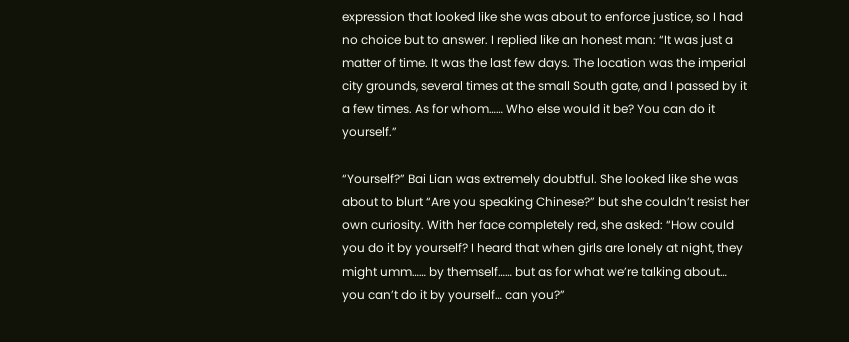expression that looked like she was about to enforce justice, so I had no choice but to answer. I replied like an honest man: “It was just a matter of time. It was the last few days. The location was the imperial city grounds, several times at the small South gate, and I passed by it a few times. As for whom…… Who else would it be? You can do it yourself.”

“Yourself?” Bai Lian was extremely doubtful. She looked like she was about to blurt “Are you speaking Chinese?” but she couldn’t resist her own curiosity. With her face completely red, she asked: “How could you do it by yourself? I heard that when girls are lonely at night, they might umm…… by themself…… but as for what we’re talking about… you can’t do it by yourself… can you?”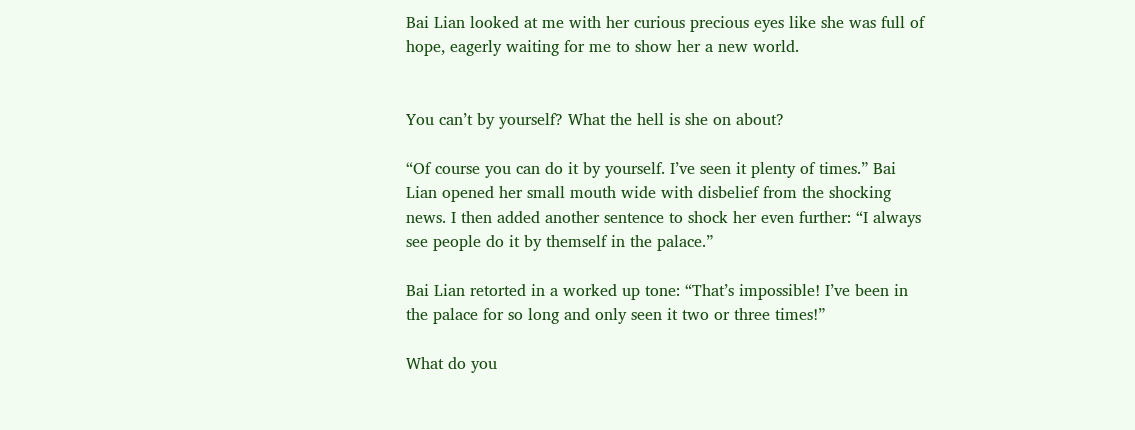Bai Lian looked at me with her curious precious eyes like she was full of hope, eagerly waiting for me to show her a new world.


You can’t by yourself? What the hell is she on about?

“Of course you can do it by yourself. I’ve seen it plenty of times.” Bai Lian opened her small mouth wide with disbelief from the shocking news. I then added another sentence to shock her even further: “I always see people do it by themself in the palace.”

Bai Lian retorted in a worked up tone: “That’s impossible! I’ve been in the palace for so long and only seen it two or three times!”

What do you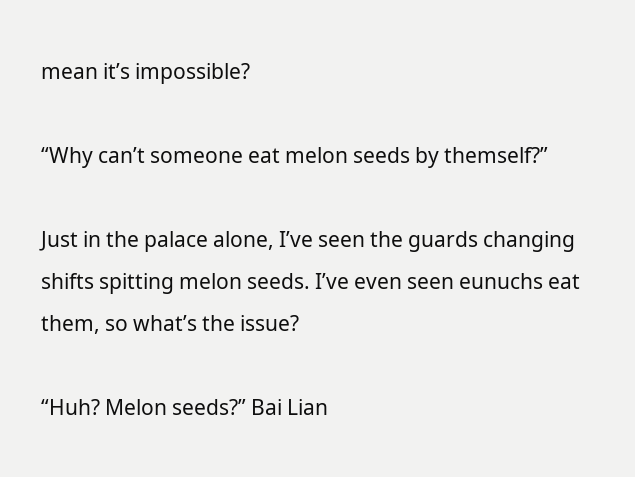mean it’s impossible?

“Why can’t someone eat melon seeds by themself?”

Just in the palace alone, I’ve seen the guards changing shifts spitting melon seeds. I’ve even seen eunuchs eat them, so what’s the issue?

“Huh? Melon seeds?” Bai Lian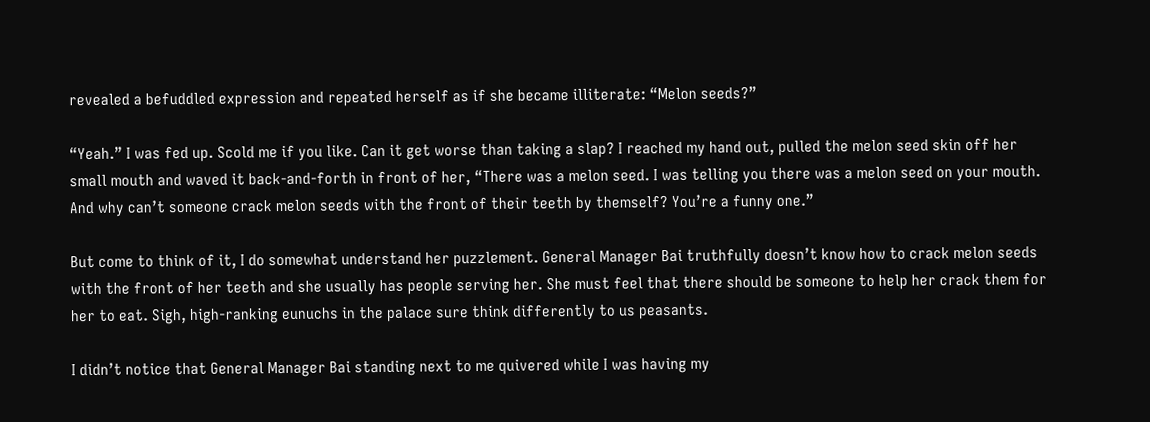revealed a befuddled expression and repeated herself as if she became illiterate: “Melon seeds?”

“Yeah.” I was fed up. Scold me if you like. Can it get worse than taking a slap? I reached my hand out, pulled the melon seed skin off her small mouth and waved it back-and-forth in front of her, “There was a melon seed. I was telling you there was a melon seed on your mouth. And why can’t someone crack melon seeds with the front of their teeth by themself? You’re a funny one.”

But come to think of it, I do somewhat understand her puzzlement. General Manager Bai truthfully doesn’t know how to crack melon seeds with the front of her teeth and she usually has people serving her. She must feel that there should be someone to help her crack them for her to eat. Sigh, high-ranking eunuchs in the palace sure think differently to us peasants.

I didn’t notice that General Manager Bai standing next to me quivered while I was having my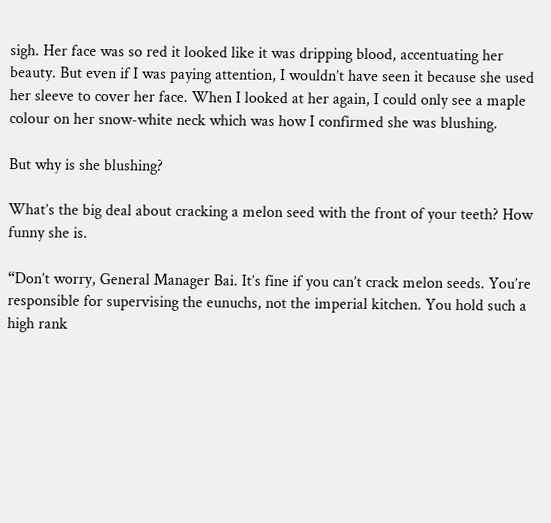sigh. Her face was so red it looked like it was dripping blood, accentuating her beauty. But even if I was paying attention, I wouldn’t have seen it because she used her sleeve to cover her face. When I looked at her again, I could only see a maple colour on her snow-white neck which was how I confirmed she was blushing.

But why is she blushing?

What’s the big deal about cracking a melon seed with the front of your teeth? How funny she is.

“Don’t worry, General Manager Bai. It’s fine if you can’t crack melon seeds. You’re responsible for supervising the eunuchs, not the imperial kitchen. You hold such a high rank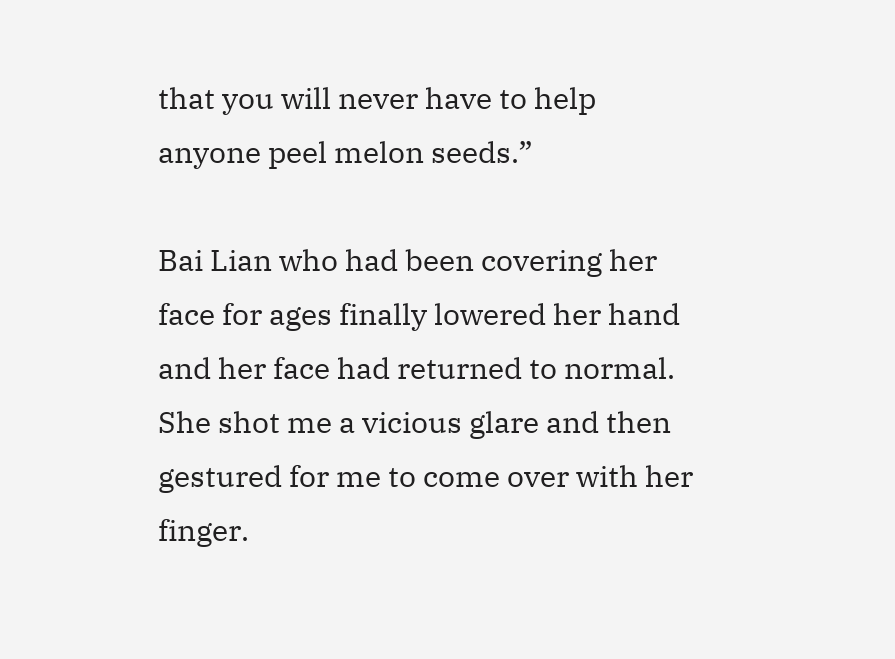that you will never have to help anyone peel melon seeds.”

Bai Lian who had been covering her face for ages finally lowered her hand and her face had returned to normal. She shot me a vicious glare and then gestured for me to come over with her finger.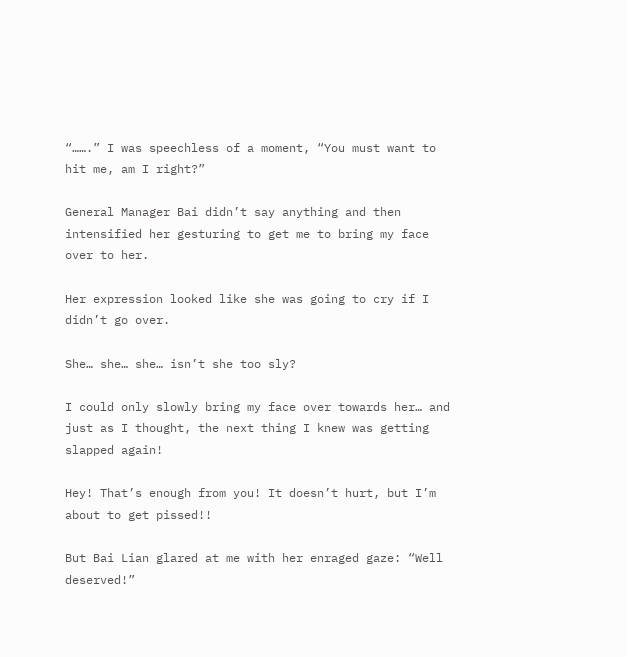“…….” I was speechless of a moment, “You must want to hit me, am I right?”

General Manager Bai didn’t say anything and then intensified her gesturing to get me to bring my face over to her.

Her expression looked like she was going to cry if I didn’t go over.

She… she… she… isn’t she too sly?

I could only slowly bring my face over towards her… and just as I thought, the next thing I knew was getting slapped again!

Hey! That’s enough from you! It doesn’t hurt, but I’m about to get pissed!!

But Bai Lian glared at me with her enraged gaze: “Well deserved!”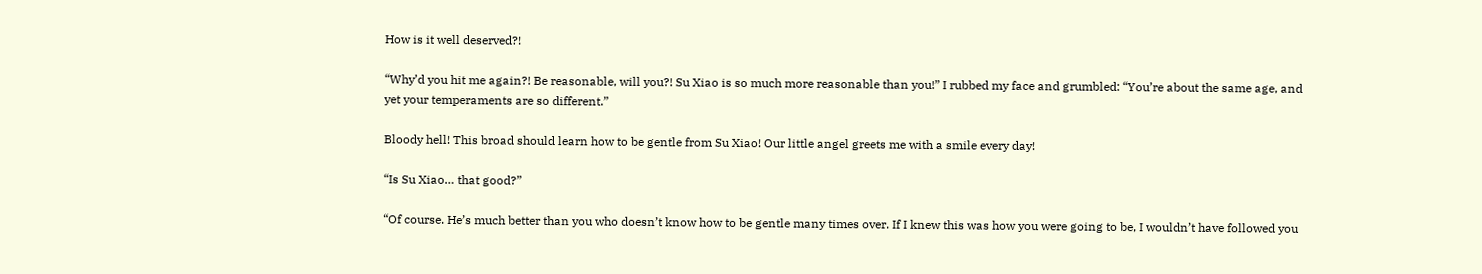How is it well deserved?!

“Why’d you hit me again?! Be reasonable, will you?! Su Xiao is so much more reasonable than you!” I rubbed my face and grumbled: “You’re about the same age, and yet your temperaments are so different.”

Bloody hell! This broad should learn how to be gentle from Su Xiao! Our little angel greets me with a smile every day!

“Is Su Xiao… that good?”

“Of course. He’s much better than you who doesn’t know how to be gentle many times over. If I knew this was how you were going to be, I wouldn’t have followed you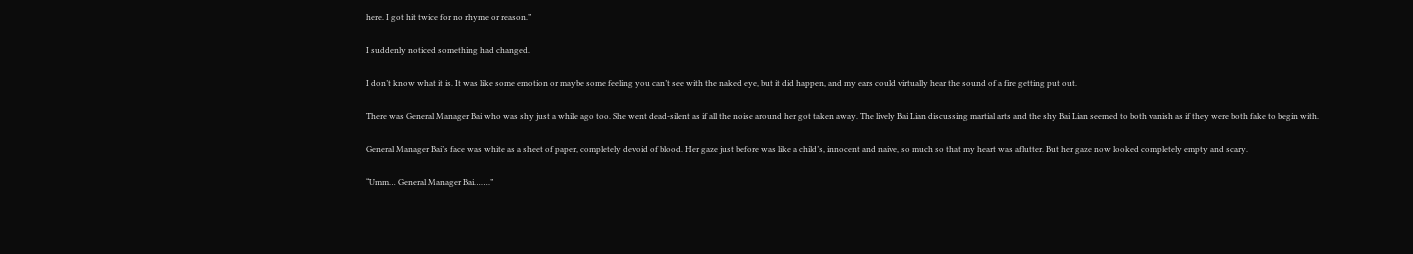here. I got hit twice for no rhyme or reason.”

I suddenly noticed something had changed.

I don’t know what it is. It was like some emotion or maybe some feeling you can’t see with the naked eye, but it did happen, and my ears could virtually hear the sound of a fire getting put out.

There was General Manager Bai who was shy just a while ago too. She went dead-silent as if all the noise around her got taken away. The lively Bai Lian discussing martial arts and the shy Bai Lian seemed to both vanish as if they were both fake to begin with.

General Manager Bai’s face was white as a sheet of paper, completely devoid of blood. Her gaze just before was like a child’s, innocent and naive, so much so that my heart was aflutter. But her gaze now looked completely empty and scary.

“Umm… General Manager Bai…….”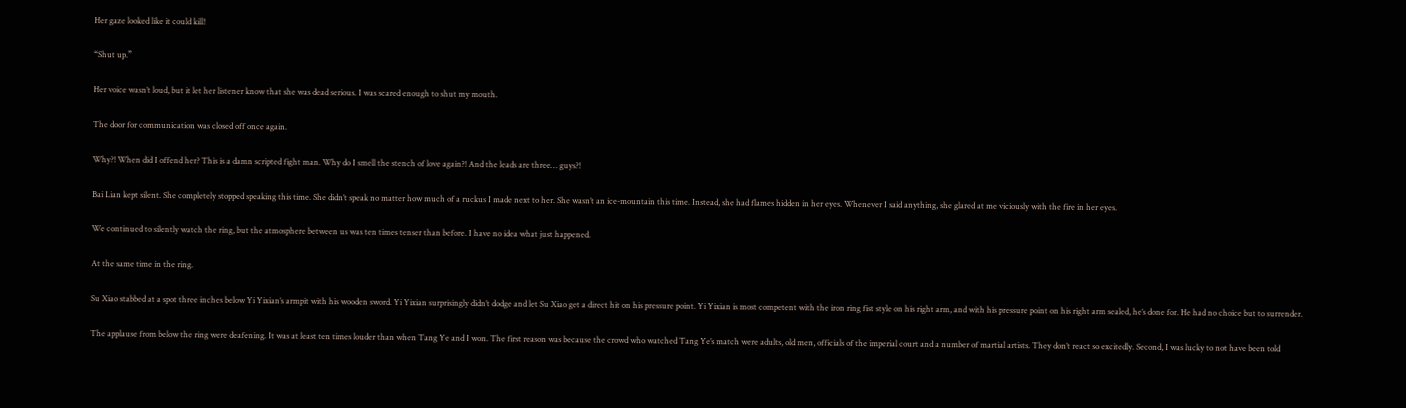Her gaze looked like it could kill!

“Shut up.”

Her voice wasn’t loud, but it let her listener know that she was dead serious. I was scared enough to shut my mouth.

The door for communication was closed off once again.

Why?! When did I offend her? This is a damn scripted fight man. Why do I smell the stench of love again?! And the leads are three… guys?!

Bai Lian kept silent. She completely stopped speaking this time. She didn’t speak no matter how much of a ruckus I made next to her. She wasn’t an ice-mountain this time. Instead, she had flames hidden in her eyes. Whenever I said anything, she glared at me viciously with the fire in her eyes.

We continued to silently watch the ring, but the atmosphere between us was ten times tenser than before. I have no idea what just happened.

At the same time in the ring.

Su Xiao stabbed at a spot three inches below Yi Yixian’s armpit with his wooden sword. Yi Yixian surprisingly didn’t dodge and let Su Xiao get a direct hit on his pressure point. Yi Yixian is most competent with the iron ring fist style on his right arm, and with his pressure point on his right arm sealed, he’s done for. He had no choice but to surrender.

The applause from below the ring were deafening. It was at least ten times louder than when Tang Ye and I won. The first reason was because the crowd who watched Tang Ye’s match were adults, old men, officials of the imperial court and a number of martial artists. They don’t react so excitedly. Second, I was lucky to not have been told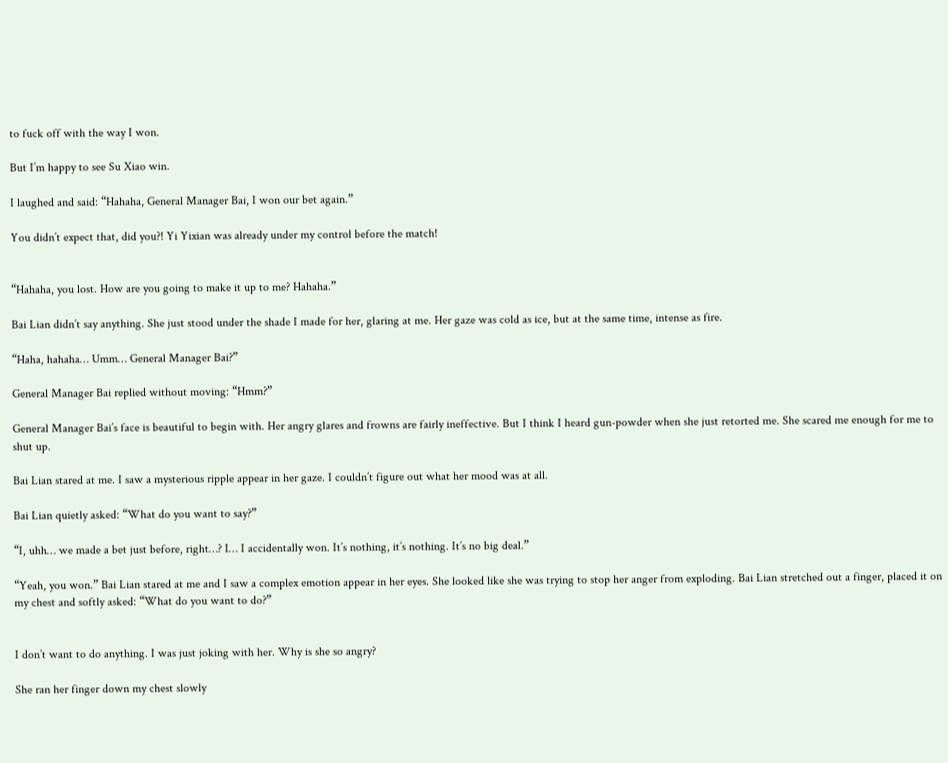to fuck off with the way I won.

But I’m happy to see Su Xiao win.

I laughed and said: “Hahaha, General Manager Bai, I won our bet again.”

You didn’t expect that, did you?! Yi Yixian was already under my control before the match!


“Hahaha, you lost. How are you going to make it up to me? Hahaha.”

Bai Lian didn’t say anything. She just stood under the shade I made for her, glaring at me. Her gaze was cold as ice, but at the same time, intense as fire.

“Haha, hahaha… Umm… General Manager Bai?”

General Manager Bai replied without moving: “Hmm?”

General Manager Bai’s face is beautiful to begin with. Her angry glares and frowns are fairly ineffective. But I think I heard gun-powder when she just retorted me. She scared me enough for me to shut up.

Bai Lian stared at me. I saw a mysterious ripple appear in her gaze. I couldn’t figure out what her mood was at all.

Bai Lian quietly asked: “What do you want to say?”

“I, uhh… we made a bet just before, right…? I… I accidentally won. It’s nothing, it’s nothing. It’s no big deal.”

“Yeah, you won.” Bai Lian stared at me and I saw a complex emotion appear in her eyes. She looked like she was trying to stop her anger from exploding. Bai Lian stretched out a finger, placed it on my chest and softly asked: “What do you want to do?”


I don’t want to do anything. I was just joking with her. Why is she so angry?

She ran her finger down my chest slowly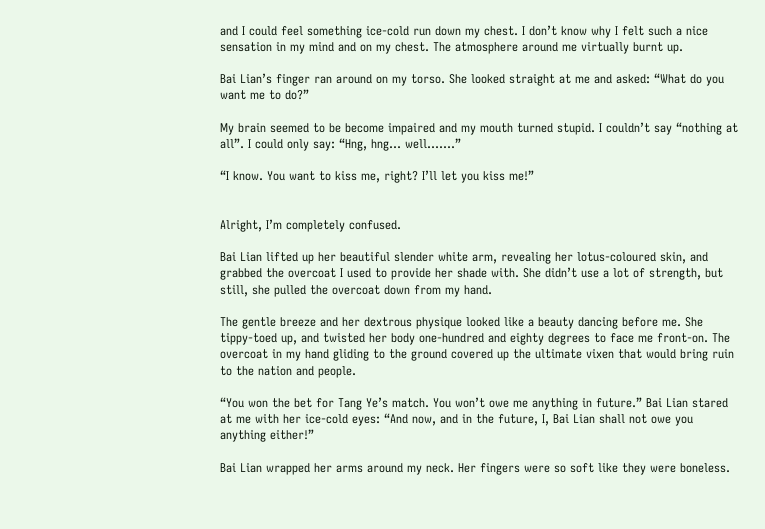and I could feel something ice-cold run down my chest. I don’t know why I felt such a nice sensation in my mind and on my chest. The atmosphere around me virtually burnt up.

Bai Lian’s finger ran around on my torso. She looked straight at me and asked: “What do you want me to do?”

My brain seemed to be become impaired and my mouth turned stupid. I couldn’t say “nothing at all”. I could only say: “Hng, hng… well…….”

“I know. You want to kiss me, right? I’ll let you kiss me!”


Alright, I’m completely confused.

Bai Lian lifted up her beautiful slender white arm, revealing her lotus-coloured skin, and grabbed the overcoat I used to provide her shade with. She didn’t use a lot of strength, but still, she pulled the overcoat down from my hand.

The gentle breeze and her dextrous physique looked like a beauty dancing before me. She tippy-toed up, and twisted her body one-hundred and eighty degrees to face me front-on. The overcoat in my hand gliding to the ground covered up the ultimate vixen that would bring ruin to the nation and people.

“You won the bet for Tang Ye’s match. You won’t owe me anything in future.” Bai Lian stared at me with her ice-cold eyes: “And now, and in the future, I, Bai Lian shall not owe you anything either!”

Bai Lian wrapped her arms around my neck. Her fingers were so soft like they were boneless.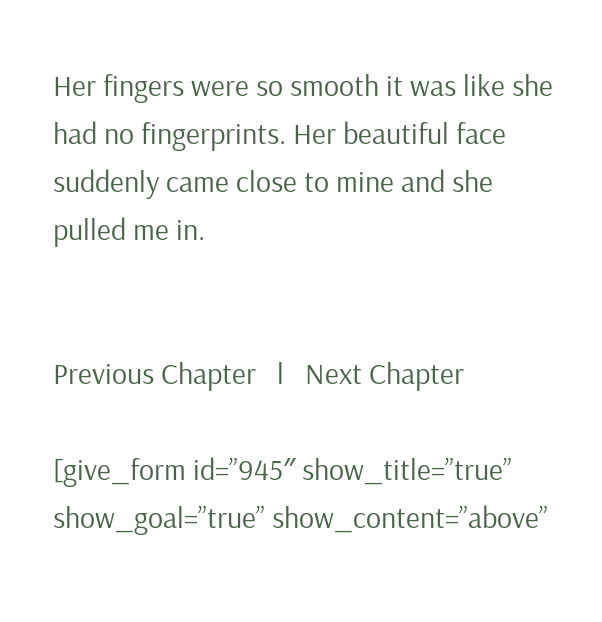Her fingers were so smooth it was like she had no fingerprints. Her beautiful face suddenly came close to mine and she pulled me in.


Previous Chapter   l   Next Chapter

[give_form id=”945″ show_title=”true” show_goal=”true” show_content=”above”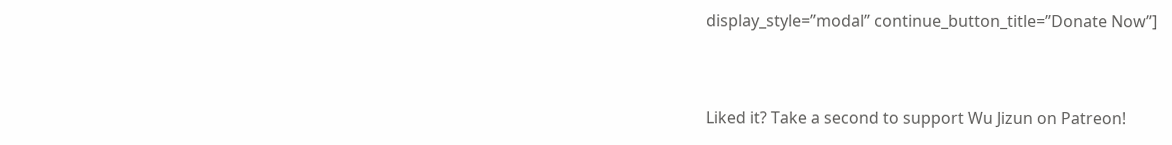display_style=”modal” continue_button_title=”Donate Now”]


Liked it? Take a second to support Wu Jizun on Patreon!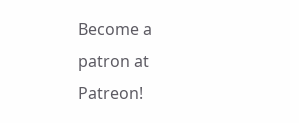Become a patron at Patreon!